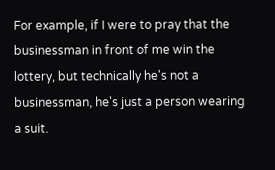For example, if I were to pray that the businessman in front of me win the lottery, but technically he's not a businessman, he's just a person wearing a suit.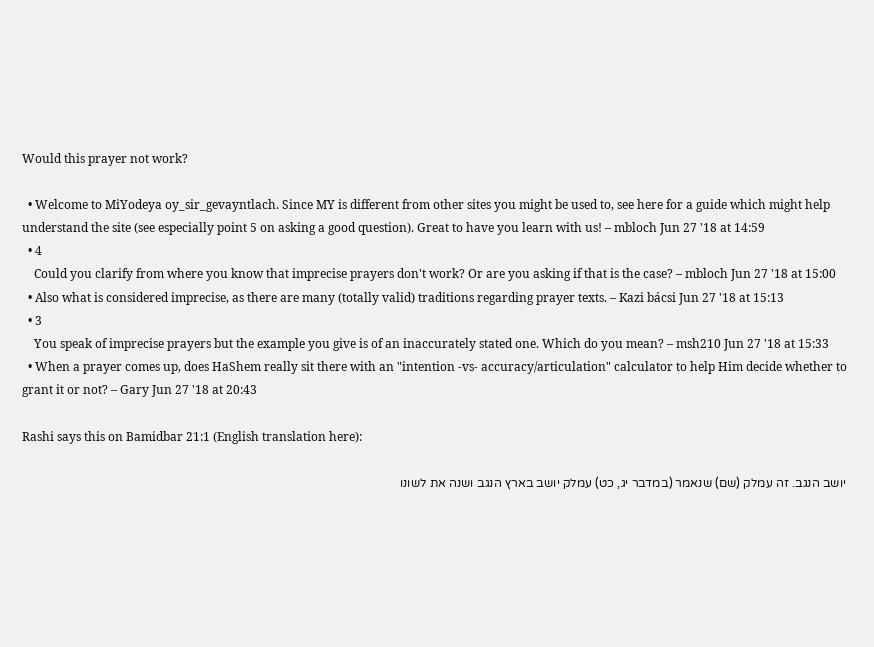Would this prayer not work?

  • Welcome to MiYodeya oy_sir_gevayntlach. Since MY is different from other sites you might be used to, see here for a guide which might help understand the site (see especially point 5 on asking a good question). Great to have you learn with us! – mbloch Jun 27 '18 at 14:59
  • 4
    Could you clarify from where you know that imprecise prayers don't work? Or are you asking if that is the case? – mbloch Jun 27 '18 at 15:00
  • Also what is considered imprecise, as there are many (totally valid) traditions regarding prayer texts. – Kazi bácsi Jun 27 '18 at 15:13
  • 3
    You speak of imprecise prayers but the example you give is of an inaccurately stated one. Which do you mean? – msh210 Jun 27 '18 at 15:33
  • When a prayer comes up, does HaShem really sit there with an "intention -vs- accuracy/articulation" calculator to help Him decide whether to grant it or not? – Gary Jun 27 '18 at 20:43

Rashi says this on Bamidbar 21:1 (English translation here):

יושב הנגב. זה עמלק (שם) שנאמר (במדבר יג, כט) עמלק יושב בארץ הנגב ושנה את לשונו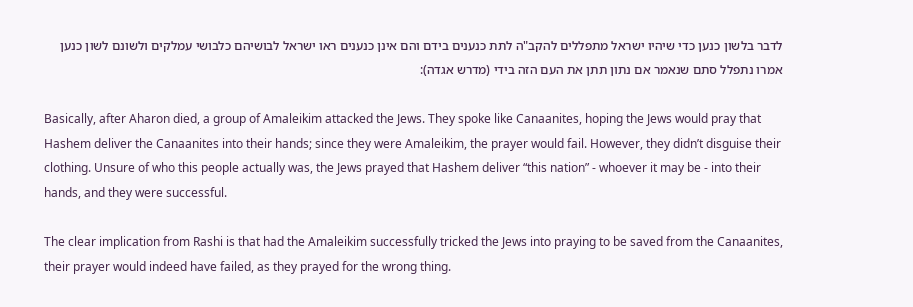לדבר בלשון כנען כדי שיהיו ישראל מתפללים להקב"ה לתת כנענים בידם והם אינן כנענים ראו ישראל לבושיהם כלבושי עמלקים ולשונם לשון כנען אמרו נתפלל סתם שנאמר אם נתון תתן את העם הזה בידי (מדרש אגדה):

Basically, after Aharon died, a group of Amaleikim attacked the Jews. They spoke like Canaanites, hoping the Jews would pray that Hashem deliver the Canaanites into their hands; since they were Amaleikim, the prayer would fail. However, they didn’t disguise their clothing. Unsure of who this people actually was, the Jews prayed that Hashem deliver “this nation” - whoever it may be - into their hands, and they were successful.

The clear implication from Rashi is that had the Amaleikim successfully tricked the Jews into praying to be saved from the Canaanites, their prayer would indeed have failed, as they prayed for the wrong thing.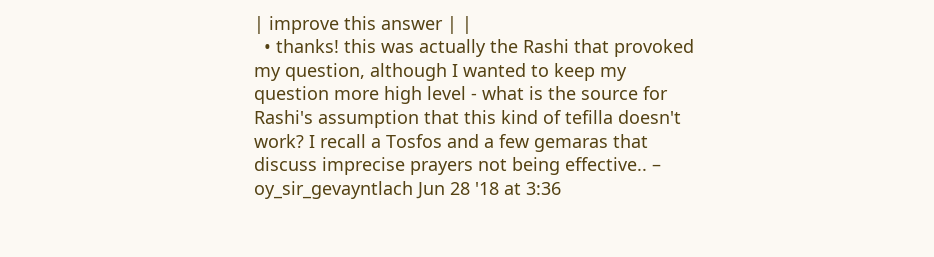| improve this answer | |
  • thanks! this was actually the Rashi that provoked my question, although I wanted to keep my question more high level - what is the source for Rashi's assumption that this kind of tefilla doesn't work? I recall a Tosfos and a few gemaras that discuss imprecise prayers not being effective.. – oy_sir_gevayntlach Jun 28 '18 at 3:36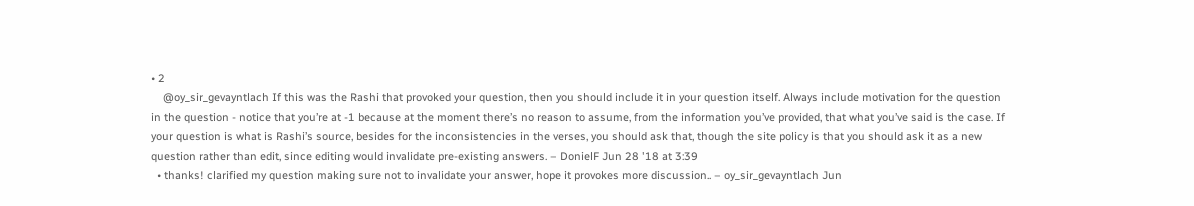• 2
    @oy_sir_gevayntlach If this was the Rashi that provoked your question, then you should include it in your question itself. Always include motivation for the question in the question - notice that you’re at -1 because at the moment there’s no reason to assume, from the information you’ve provided, that what you’ve said is the case. If your question is what is Rashi’s source, besides for the inconsistencies in the verses, you should ask that, though the site policy is that you should ask it as a new question rather than edit, since editing would invalidate pre-existing answers. – DonielF Jun 28 '18 at 3:39
  • thanks! clarified my question making sure not to invalidate your answer, hope it provokes more discussion.. – oy_sir_gevayntlach Jun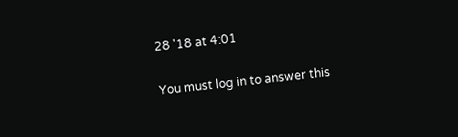28 '18 at 4:01

You must log in to answer this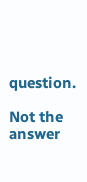question.

Not the answer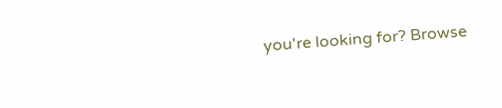you're looking for? Browse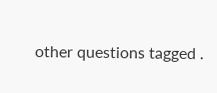other questions tagged .